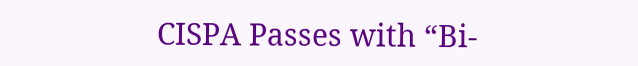CISPA Passes with “Bi-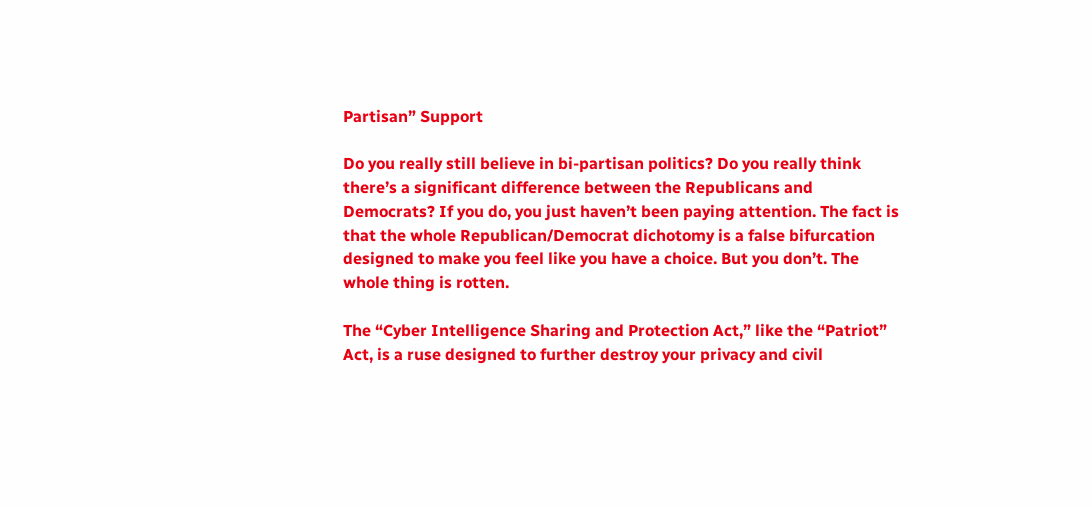Partisan” Support

Do you really still believe in bi-partisan politics? Do you really think there’s a significant difference between the Republicans and Democrats? If you do, you just haven’t been paying attention. The fact is that the whole Republican/Democrat dichotomy is a false bifurcation designed to make you feel like you have a choice. But you don’t. The whole thing is rotten.

The “Cyber Intelligence Sharing and Protection Act,” like the “Patriot” Act, is a ruse designed to further destroy your privacy and civil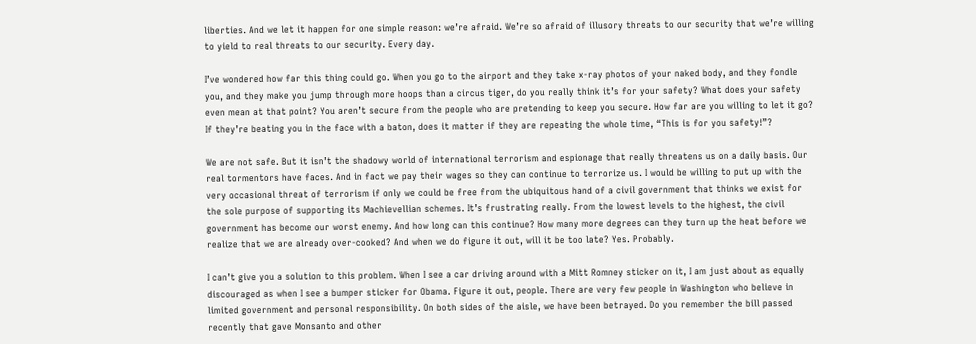liberties. And we let it happen for one simple reason: we’re afraid. We’re so afraid of illusory threats to our security that we’re willing to yield to real threats to our security. Every day.

I’ve wondered how far this thing could go. When you go to the airport and they take x-ray photos of your naked body, and they fondle you, and they make you jump through more hoops than a circus tiger, do you really think it’s for your safety? What does your safety even mean at that point? You aren’t secure from the people who are pretending to keep you secure. How far are you willing to let it go? If they’re beating you in the face with a baton, does it matter if they are repeating the whole time, “This is for you safety!”?

We are not safe. But it isn’t the shadowy world of international terrorism and espionage that really threatens us on a daily basis. Our real tormentors have faces. And in fact we pay their wages so they can continue to terrorize us. I would be willing to put up with the very occasional threat of terrorism if only we could be free from the ubiquitous hand of a civil government that thinks we exist for the sole purpose of supporting its Machievellian schemes. It’s frustrating really. From the lowest levels to the highest, the civil government has become our worst enemy. And how long can this continue? How many more degrees can they turn up the heat before we realize that we are already over-cooked? And when we do figure it out, will it be too late? Yes. Probably.

I can’t give you a solution to this problem. When I see a car driving around with a Mitt Romney sticker on it, I am just about as equally discouraged as when I see a bumper sticker for Obama. Figure it out, people. There are very few people in Washington who believe in limited government and personal responsibility. On both sides of the aisle, we have been betrayed. Do you remember the bill passed recently that gave Monsanto and other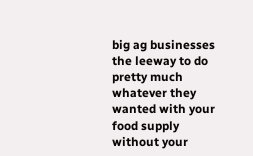big ag businesses the leeway to do pretty much whatever they wanted with your food supply without your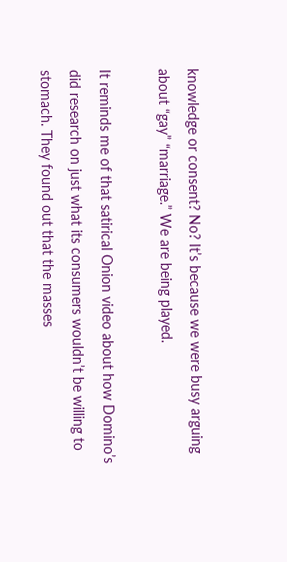knowledge or consent? No? It’s because we were busy arguing about “gay” “marriage.” We are being played.

It reminds me of that satirical Onion video about how Domino’s did research on just what its consumers wouldn’t be willing to stomach. They found out that the masses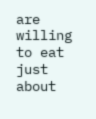are willing to eat just about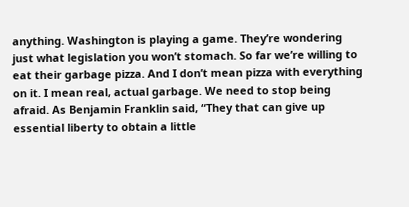anything. Washington is playing a game. They’re wondering just what legislation you won’t stomach. So far we’re willing to eat their garbage pizza. And I don’t mean pizza with everything on it. I mean real, actual garbage. We need to stop being afraid. As Benjamin Franklin said, “They that can give up essential liberty to obtain a little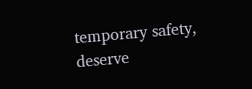temporary safety, deserve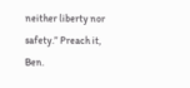neither liberty nor safety.” Preach it, Ben.